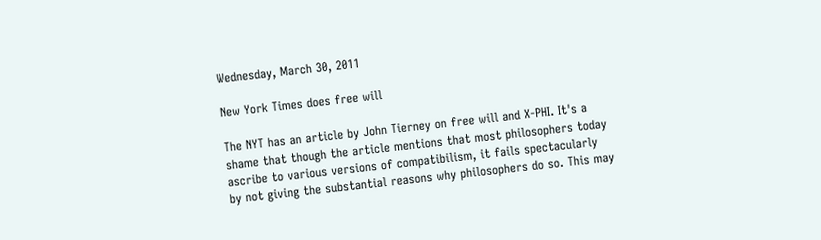Wednesday, March 30, 2011

New York Times does free will

The NYT has an article by John Tierney on free will and X-PHI. It's a shame that though the article mentions that most philosophers today ascribe to various versions of compatibilism, it fails spectacularly by not giving the substantial reasons why philosophers do so. This may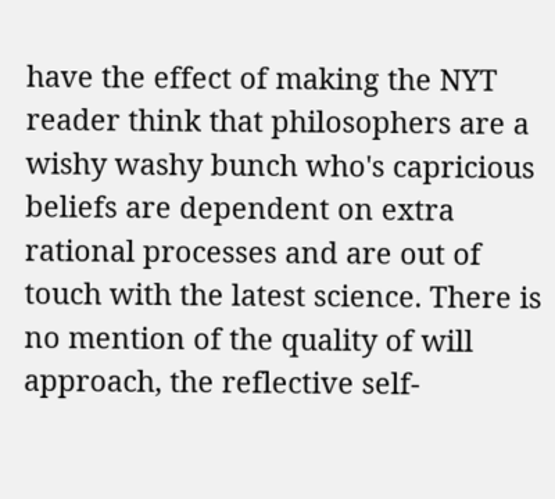have the effect of making the NYT reader think that philosophers are a wishy washy bunch who's capricious beliefs are dependent on extra rational processes and are out of touch with the latest science. There is no mention of the quality of will approach, the reflective self-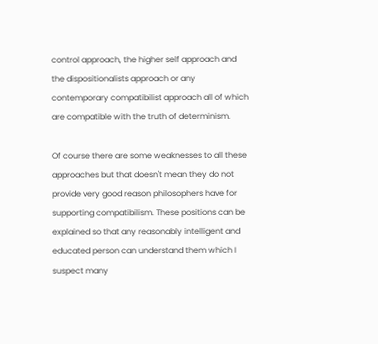control approach, the higher self approach and the dispositionalists approach or any contemporary compatibilist approach all of which are compatible with the truth of determinism.

Of course there are some weaknesses to all these approaches but that doesn't mean they do not provide very good reason philosophers have for supporting compatibilism. These positions can be explained so that any reasonably intelligent and educated person can understand them which I suspect many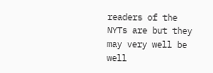readers of the NYTs are but they may very well be well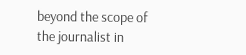beyond the scope of the journalist in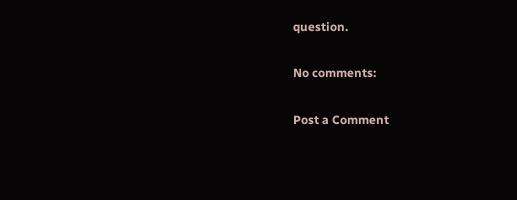question.

No comments:

Post a Comment